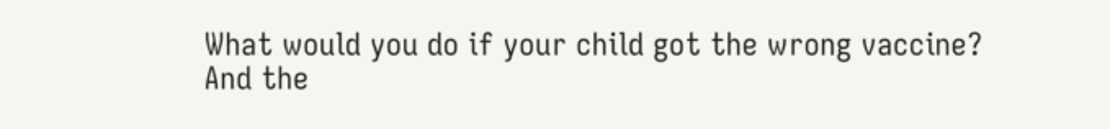What would you do if your child got the wrong vaccine? And the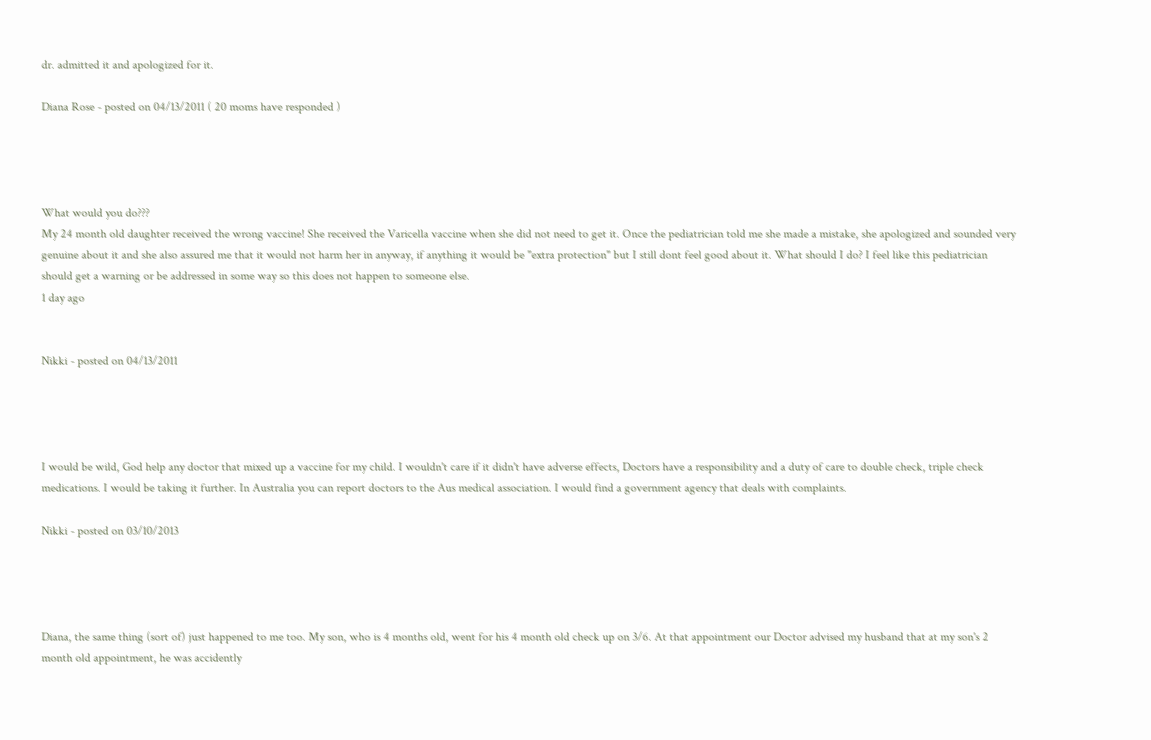dr. admitted it and apologized for it.

Diana Rose - posted on 04/13/2011 ( 20 moms have responded )




What would you do???
My 24 month old daughter received the wrong vaccine! She received the Varicella vaccine when she did not need to get it. Once the pediatrician told me she made a mistake, she apologized and sounded very genuine about it and she also assured me that it would not harm her in anyway, if anything it would be "extra protection" but I still dont feel good about it. What should I do? I feel like this pediatrician should get a warning or be addressed in some way so this does not happen to someone else.
1 day ago


Nikki - posted on 04/13/2011




I would be wild, God help any doctor that mixed up a vaccine for my child. I wouldn't care if it didn't have adverse effects, Doctors have a responsibility and a duty of care to double check, triple check medications. I would be taking it further. In Australia you can report doctors to the Aus medical association. I would find a government agency that deals with complaints.

Nikki - posted on 03/10/2013




Diana, the same thing (sort of) just happened to me too. My son, who is 4 months old, went for his 4 month old check up on 3/6. At that appointment our Doctor advised my husband that at my son's 2 month old appointment, he was accidently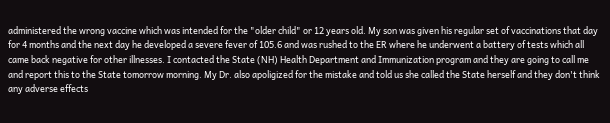administered the wrong vaccine which was intended for the "older child" or 12 years old. My son was given his regular set of vaccinations that day for 4 months and the next day he developed a severe fever of 105.6 and was rushed to the ER where he underwent a battery of tests which all came back negative for other illnesses. I contacted the State (NH) Health Department and Immunization program and they are going to call me and report this to the State tomorrow morning. My Dr. also apoligized for the mistake and told us she called the State herself and they don't think any adverse effects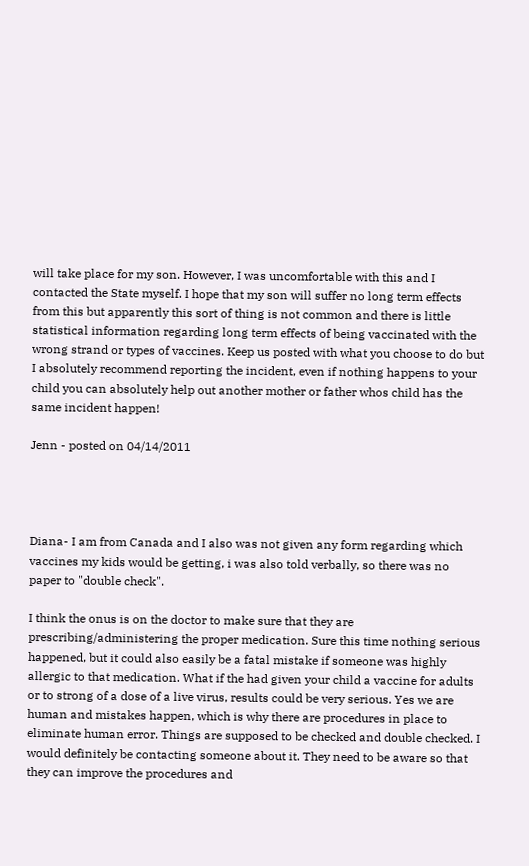will take place for my son. However, I was uncomfortable with this and I contacted the State myself. I hope that my son will suffer no long term effects from this but apparently this sort of thing is not common and there is little statistical information regarding long term effects of being vaccinated with the wrong strand or types of vaccines. Keep us posted with what you choose to do but I absolutely recommend reporting the incident, even if nothing happens to your child you can absolutely help out another mother or father whos child has the same incident happen!

Jenn - posted on 04/14/2011




Diana- I am from Canada and I also was not given any form regarding which vaccines my kids would be getting, i was also told verbally, so there was no paper to "double check".

I think the onus is on the doctor to make sure that they are prescribing/administering the proper medication. Sure this time nothing serious happened, but it could also easily be a fatal mistake if someone was highly allergic to that medication. What if the had given your child a vaccine for adults or to strong of a dose of a live virus, results could be very serious. Yes we are human and mistakes happen, which is why there are procedures in place to eliminate human error. Things are supposed to be checked and double checked. I would definitely be contacting someone about it. They need to be aware so that they can improve the procedures and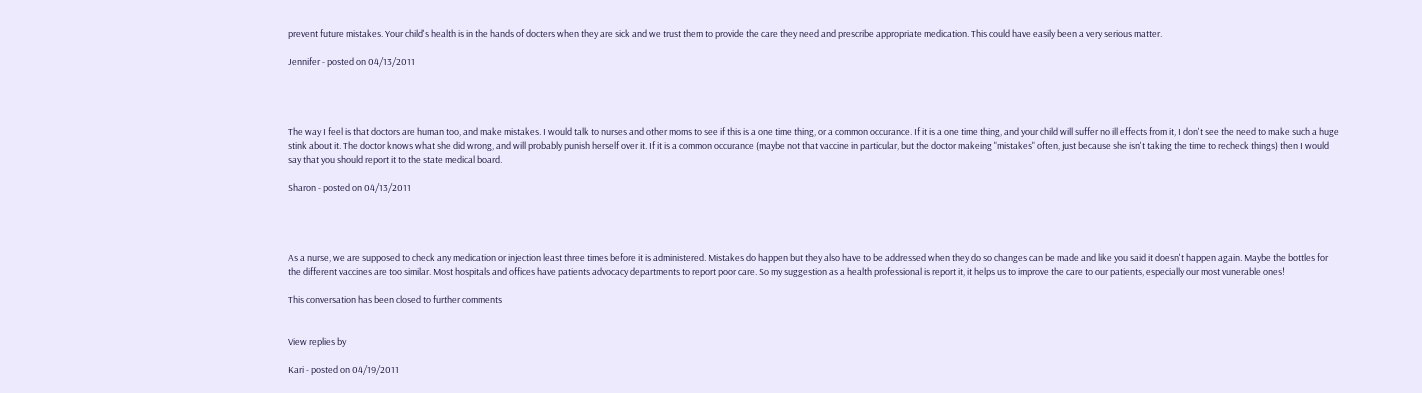prevent future mistakes. Your child's health is in the hands of docters when they are sick and we trust them to provide the care they need and prescribe appropriate medication. This could have easily been a very serious matter.

Jennifer - posted on 04/13/2011




The way I feel is that doctors are human too, and make mistakes. I would talk to nurses and other moms to see if this is a one time thing, or a common occurance. If it is a one time thing, and your child will suffer no ill effects from it, I don't see the need to make such a huge stink about it. The doctor knows what she did wrong, and will probably punish herself over it. If it is a common occurance (maybe not that vaccine in particular, but the doctor makeing "mistakes" often, just because she isn't taking the time to recheck things) then I would say that you should report it to the state medical board.

Sharon - posted on 04/13/2011




As a nurse, we are supposed to check any medication or injection least three times before it is administered. Mistakes do happen but they also have to be addressed when they do so changes can be made and like you said it doesn't happen again. Maybe the bottles for the different vaccines are too similar. Most hospitals and offices have patients advocacy departments to report poor care. So my suggestion as a health professional is report it, it helps us to improve the care to our patients, especially our most vunerable ones!

This conversation has been closed to further comments


View replies by

Kari - posted on 04/19/2011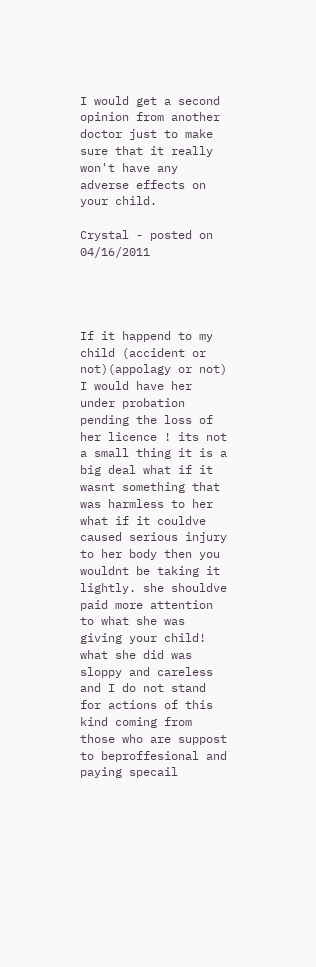I would get a second opinion from another doctor just to make sure that it really won't have any adverse effects on your child.

Crystal - posted on 04/16/2011




If it happend to my child (accident or not)(appolagy or not) I would have her under probation pending the loss of her licence ! its not a small thing it is a big deal what if it wasnt something that was harmless to her what if it couldve caused serious injury to her body then you wouldnt be taking it lightly. she shouldve paid more attention to what she was giving your child! what she did was sloppy and careless and I do not stand for actions of this kind coming from those who are suppost to beproffesional and paying specail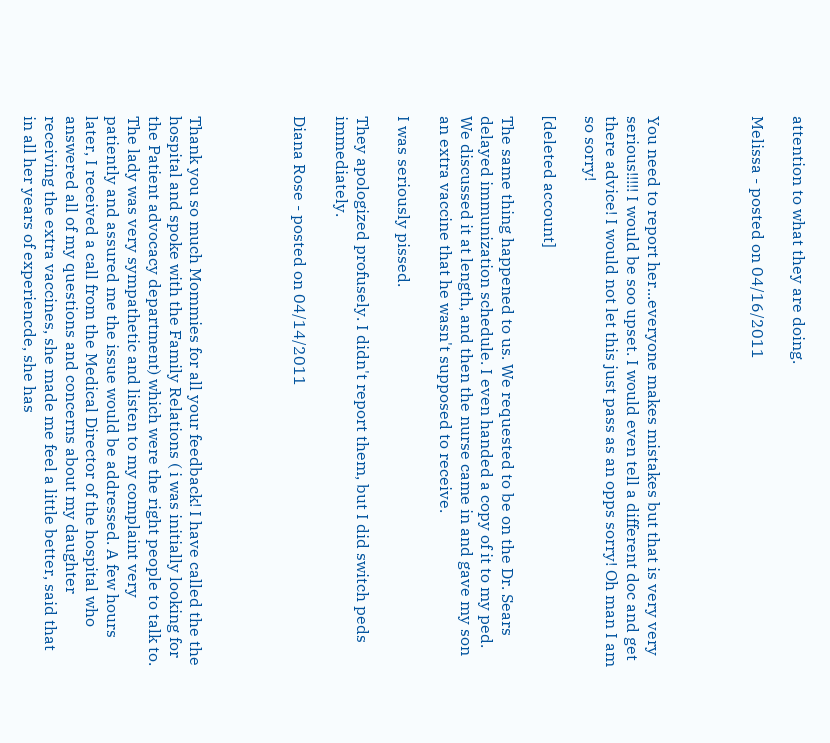attention to what they are doing.

Melissa - posted on 04/16/2011




You need to report her...everyone makes mistakes but that is very very serious!!!!! I would be soo upset. I would even tell a different doc and get there advice! I would not let this just pass as an opps sorry! Oh man I am so sorry!

[deleted account]

The same thing happened to us. We requested to be on the Dr. Sears delayed immunization schedule. I even handed a copy of it to my ped. We discussed it at length, and then the nurse came in and gave my son an extra vaccine that he wasn't supposed to receive.

I was seriously pissed.

They apologized profusely. I didn't report them, but I did switch peds immediately.

Diana Rose - posted on 04/14/2011




Thank you so much Mommies for all your feedback! I have called the the hospital and spoke with the Family Relations ( i was initially looking for the Patient advocacy department) which were the right people to talk to. The lady was very sympathetic and listen to my complaint very patiently and assured me the issue would be addressed. A few hours later, I received a call from the Medical Director of the hospital who answered all of my questions and concerns about my daughter receiving the extra vaccines, she made me feel a little better, said that in all her years of experiencde, she has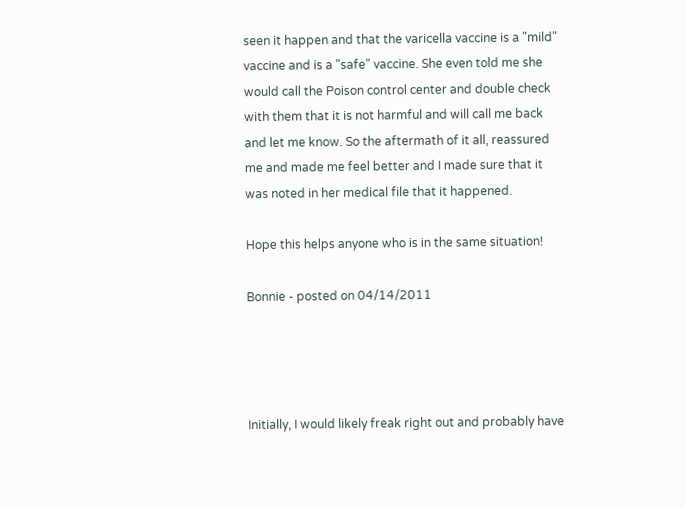seen it happen and that the varicella vaccine is a "mild" vaccine and is a "safe" vaccine. She even told me she would call the Poison control center and double check with them that it is not harmful and will call me back and let me know. So the aftermath of it all, reassured me and made me feel better and I made sure that it was noted in her medical file that it happened.

Hope this helps anyone who is in the same situation!

Bonnie - posted on 04/14/2011




Initially, I would likely freak right out and probably have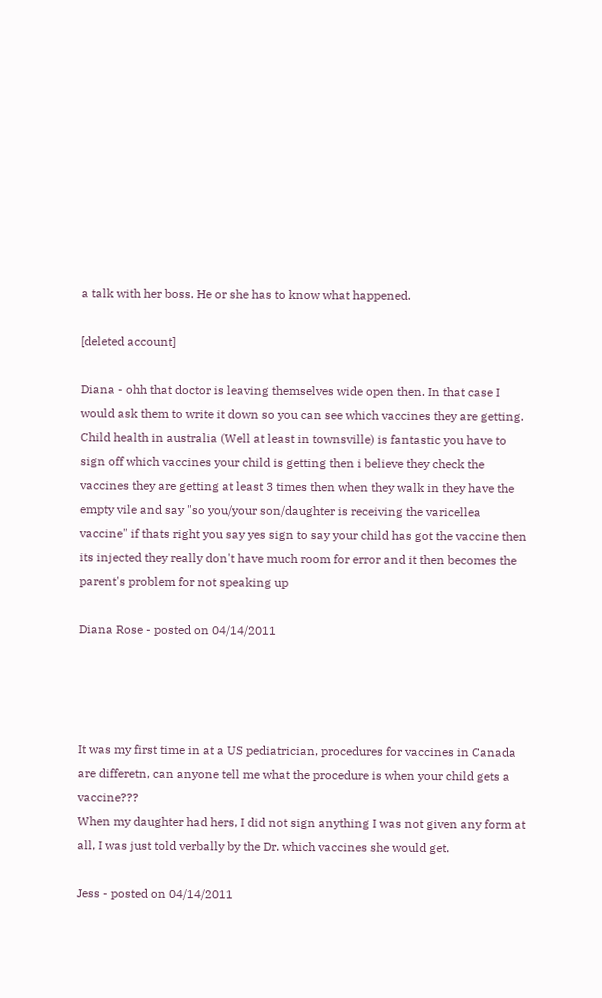a talk with her boss. He or she has to know what happened.

[deleted account]

Diana - ohh that doctor is leaving themselves wide open then. In that case I would ask them to write it down so you can see which vaccines they are getting. Child health in australia (Well at least in townsville) is fantastic you have to sign off which vaccines your child is getting then i believe they check the vaccines they are getting at least 3 times then when they walk in they have the empty vile and say "so you/your son/daughter is receiving the varicellea vaccine" if thats right you say yes sign to say your child has got the vaccine then its injected they really don't have much room for error and it then becomes the parent's problem for not speaking up

Diana Rose - posted on 04/14/2011




It was my first time in at a US pediatrician, procedures for vaccines in Canada are differetn, can anyone tell me what the procedure is when your child gets a vaccine???
When my daughter had hers, I did not sign anything I was not given any form at all, I was just told verbally by the Dr. which vaccines she would get.

Jess - posted on 04/14/2011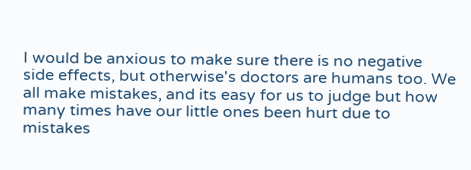I would be anxious to make sure there is no negative side effects, but otherwise's doctors are humans too. We all make mistakes, and its easy for us to judge but how many times have our little ones been hurt due to mistakes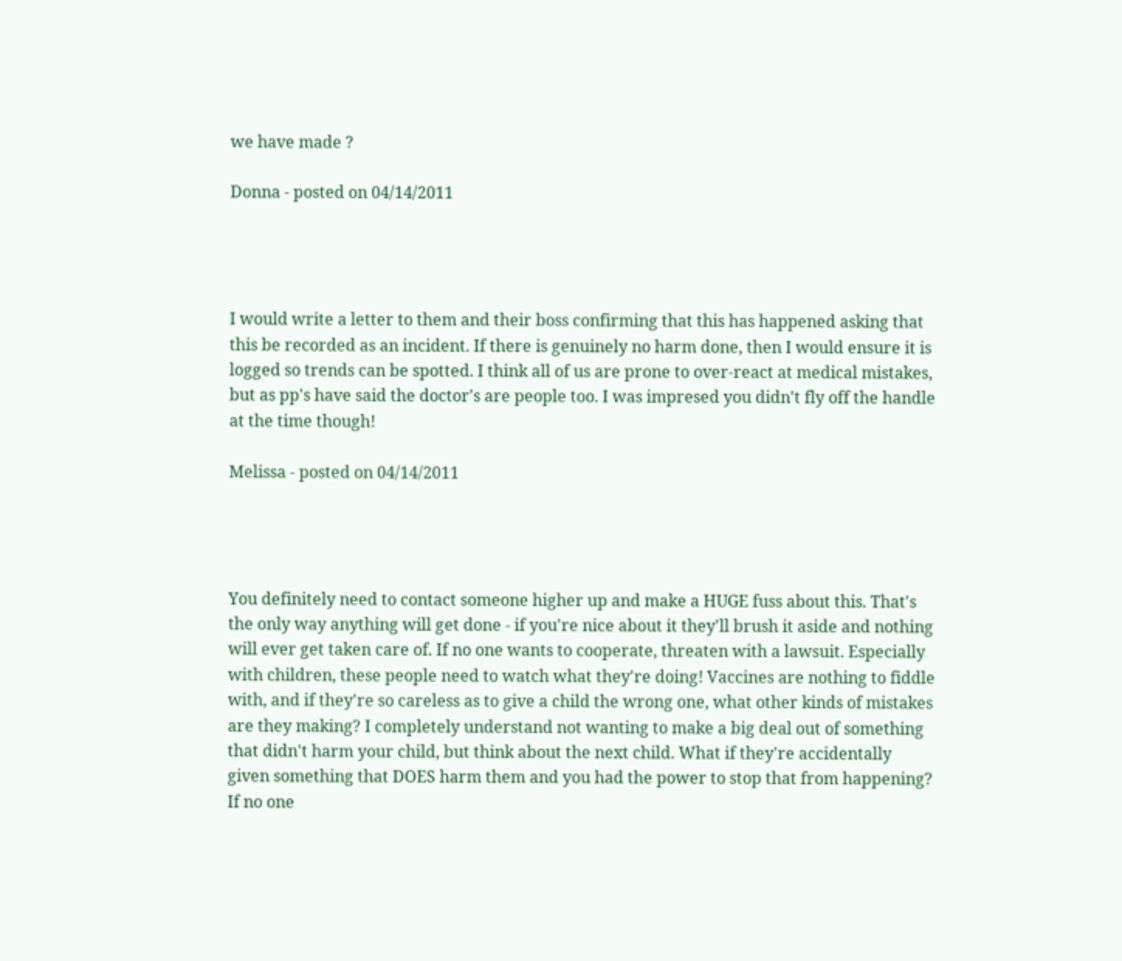we have made ?

Donna - posted on 04/14/2011




I would write a letter to them and their boss confirming that this has happened asking that this be recorded as an incident. If there is genuinely no harm done, then I would ensure it is logged so trends can be spotted. I think all of us are prone to over-react at medical mistakes, but as pp's have said the doctor's are people too. I was impresed you didn't fly off the handle at the time though!

Melissa - posted on 04/14/2011




You definitely need to contact someone higher up and make a HUGE fuss about this. That's the only way anything will get done - if you're nice about it they'll brush it aside and nothing will ever get taken care of. If no one wants to cooperate, threaten with a lawsuit. Especially with children, these people need to watch what they're doing! Vaccines are nothing to fiddle with, and if they're so careless as to give a child the wrong one, what other kinds of mistakes are they making? I completely understand not wanting to make a big deal out of something that didn't harm your child, but think about the next child. What if they're accidentally given something that DOES harm them and you had the power to stop that from happening? If no one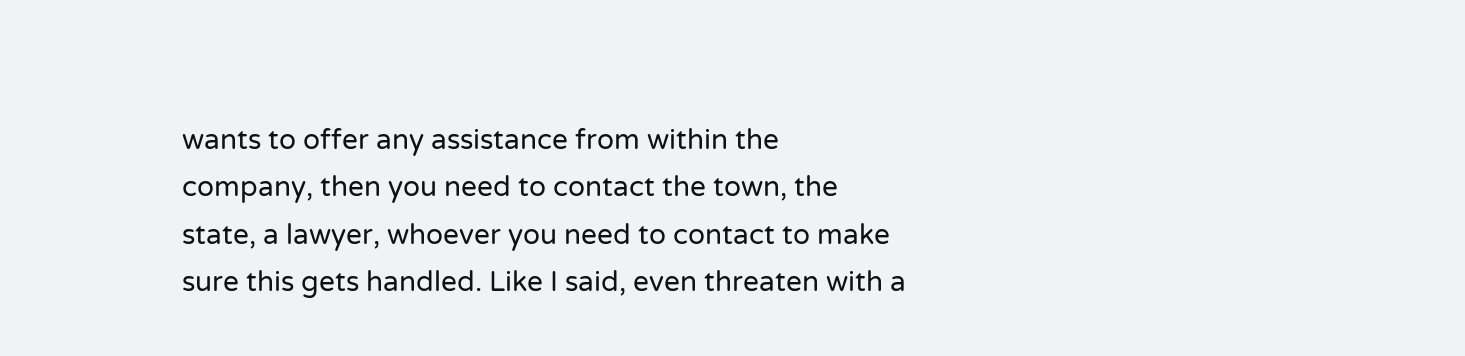wants to offer any assistance from within the company, then you need to contact the town, the state, a lawyer, whoever you need to contact to make sure this gets handled. Like I said, even threaten with a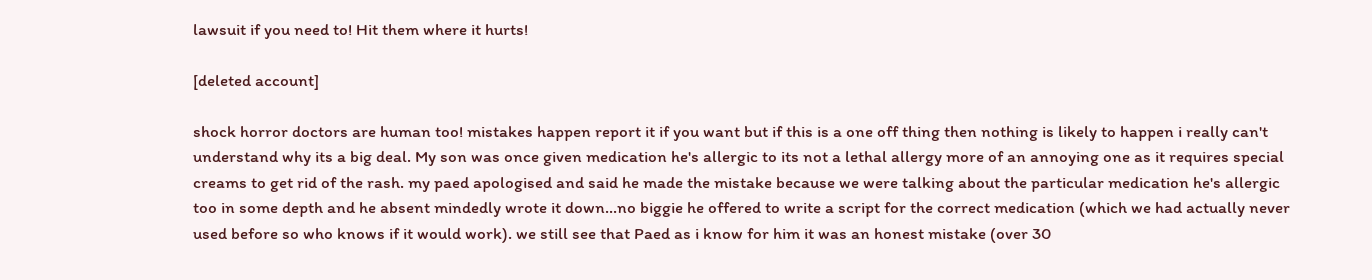lawsuit if you need to! Hit them where it hurts!

[deleted account]

shock horror doctors are human too! mistakes happen report it if you want but if this is a one off thing then nothing is likely to happen i really can't understand why its a big deal. My son was once given medication he's allergic to its not a lethal allergy more of an annoying one as it requires special creams to get rid of the rash. my paed apologised and said he made the mistake because we were talking about the particular medication he's allergic too in some depth and he absent mindedly wrote it down...no biggie he offered to write a script for the correct medication (which we had actually never used before so who knows if it would work). we still see that Paed as i know for him it was an honest mistake (over 30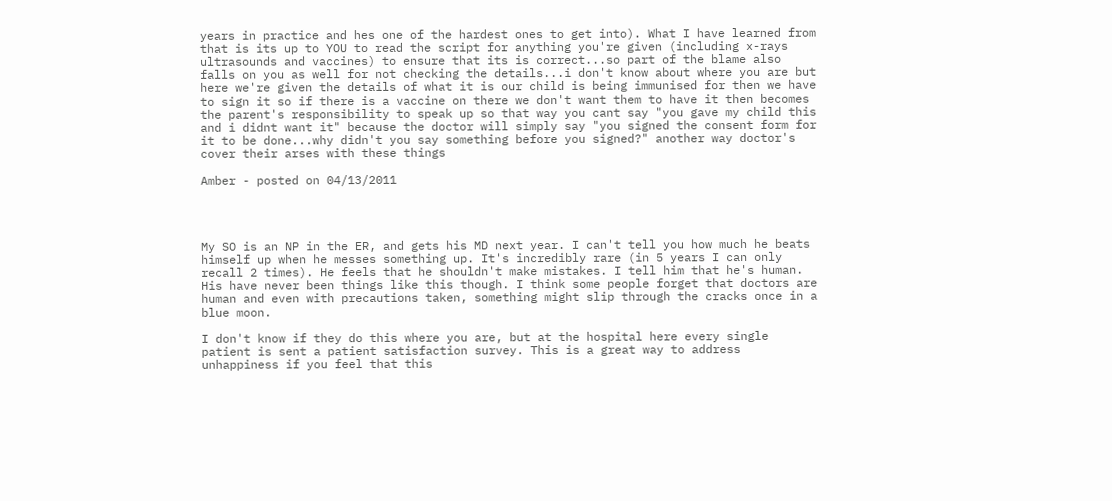years in practice and hes one of the hardest ones to get into). What I have learned from that is its up to YOU to read the script for anything you're given (including x-rays ultrasounds and vaccines) to ensure that its is correct...so part of the blame also falls on you as well for not checking the details...i don't know about where you are but here we're given the details of what it is our child is being immunised for then we have to sign it so if there is a vaccine on there we don't want them to have it then becomes the parent's responsibility to speak up so that way you cant say "you gave my child this and i didnt want it" because the doctor will simply say "you signed the consent form for it to be done...why didn't you say something before you signed?" another way doctor's cover their arses with these things

Amber - posted on 04/13/2011




My SO is an NP in the ER, and gets his MD next year. I can't tell you how much he beats himself up when he messes something up. It's incredibly rare (in 5 years I can only recall 2 times). He feels that he shouldn't make mistakes. I tell him that he's human. His have never been things like this though. I think some people forget that doctors are human and even with precautions taken, something might slip through the cracks once in a blue moon.

I don't know if they do this where you are, but at the hospital here every single patient is sent a patient satisfaction survey. This is a great way to address unhappiness if you feel that this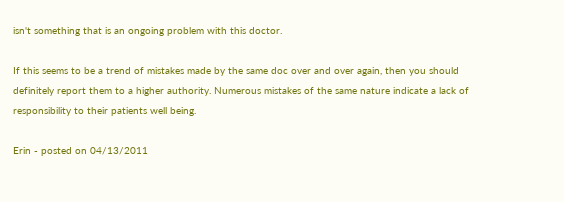isn't something that is an ongoing problem with this doctor.

If this seems to be a trend of mistakes made by the same doc over and over again, then you should definitely report them to a higher authority. Numerous mistakes of the same nature indicate a lack of responsibility to their patients well being.

Erin - posted on 04/13/2011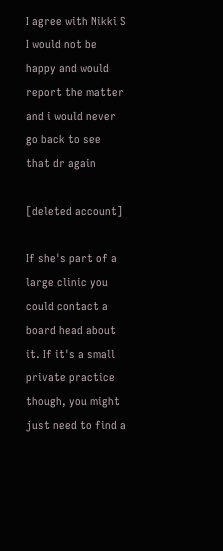I agree with Nikki S I would not be happy and would report the matter and i would never go back to see that dr again

[deleted account]

If she's part of a large clinic you could contact a board head about it. If it's a small private practice though, you might just need to find a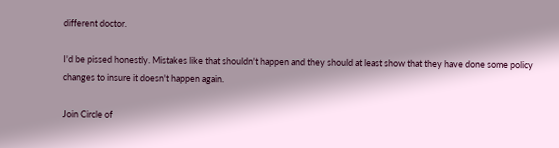different doctor.

I'd be pissed honestly. Mistakes like that shouldn't happen and they should at least show that they have done some policy changes to insure it doesn't happen again.

Join Circle of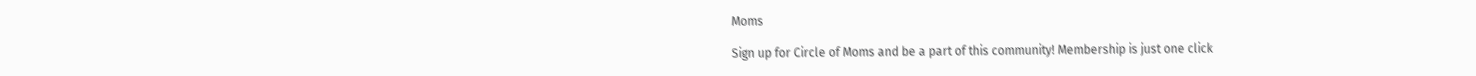Moms

Sign up for Circle of Moms and be a part of this community! Membership is just one click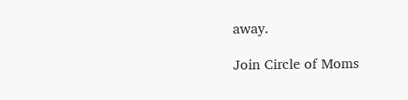away.

Join Circle of Moms